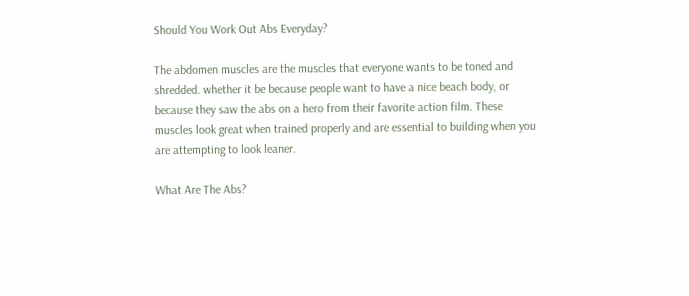Should You Work Out Abs Everyday?

The abdomen muscles are the muscles that everyone wants to be toned and shredded. whether it be because people want to have a nice beach body, or because they saw the abs on a hero from their favorite action film. These muscles look great when trained properly and are essential to building when you are attempting to look leaner.

What Are The Abs?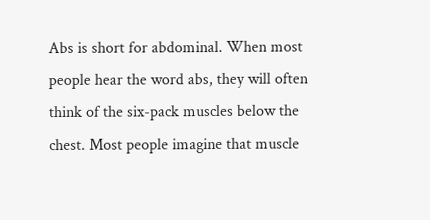Abs is short for abdominal. When most people hear the word abs, they will often think of the six-pack muscles below the chest. Most people imagine that muscle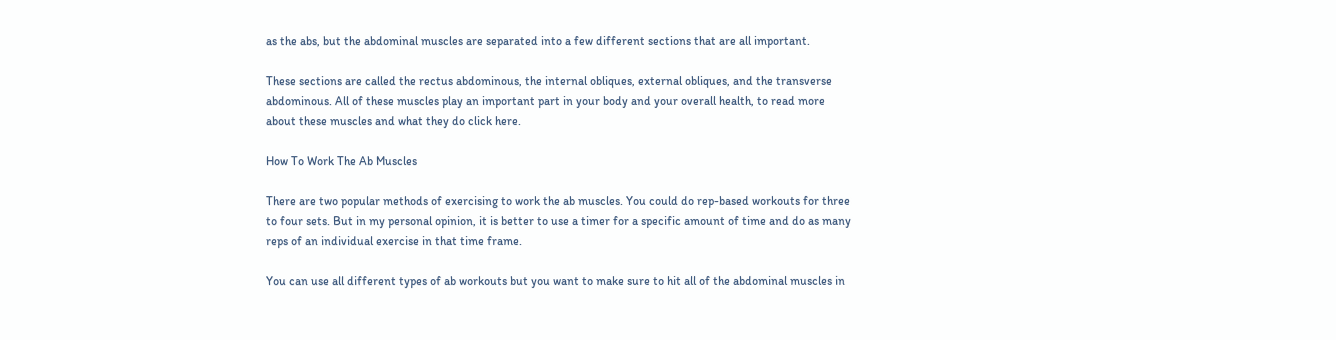as the abs, but the abdominal muscles are separated into a few different sections that are all important.

These sections are called the rectus abdominous, the internal obliques, external obliques, and the transverse abdominous. All of these muscles play an important part in your body and your overall health, to read more about these muscles and what they do click here.

How To Work The Ab Muscles

There are two popular methods of exercising to work the ab muscles. You could do rep-based workouts for three to four sets. But in my personal opinion, it is better to use a timer for a specific amount of time and do as many reps of an individual exercise in that time frame.

You can use all different types of ab workouts but you want to make sure to hit all of the abdominal muscles in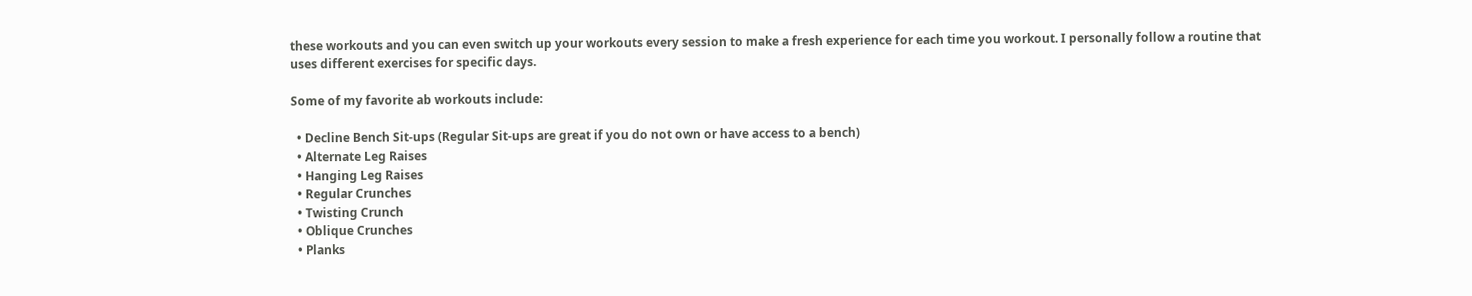these workouts and you can even switch up your workouts every session to make a fresh experience for each time you workout. I personally follow a routine that uses different exercises for specific days.

Some of my favorite ab workouts include:

  • Decline Bench Sit-ups (Regular Sit-ups are great if you do not own or have access to a bench)
  • Alternate Leg Raises
  • Hanging Leg Raises
  • Regular Crunches
  • Twisting Crunch
  • Oblique Crunches
  • Planks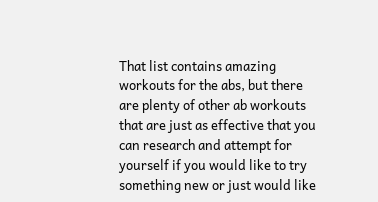That list contains amazing workouts for the abs, but there are plenty of other ab workouts that are just as effective that you can research and attempt for yourself if you would like to try something new or just would like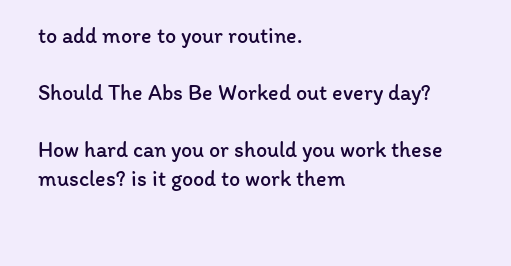to add more to your routine.

Should The Abs Be Worked out every day?

How hard can you or should you work these muscles? is it good to work them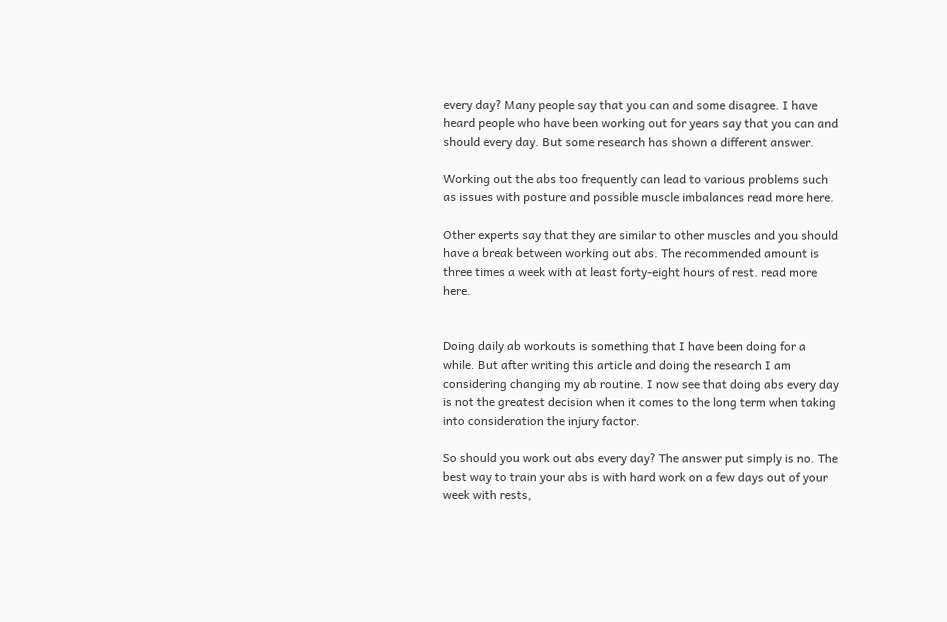every day? Many people say that you can and some disagree. I have heard people who have been working out for years say that you can and should every day. But some research has shown a different answer.

Working out the abs too frequently can lead to various problems such as issues with posture and possible muscle imbalances read more here.

Other experts say that they are similar to other muscles and you should have a break between working out abs. The recommended amount is three times a week with at least forty-eight hours of rest. read more here.


Doing daily ab workouts is something that I have been doing for a while. But after writing this article and doing the research I am considering changing my ab routine. I now see that doing abs every day is not the greatest decision when it comes to the long term when taking into consideration the injury factor.

So should you work out abs every day? The answer put simply is no. The best way to train your abs is with hard work on a few days out of your week with rests,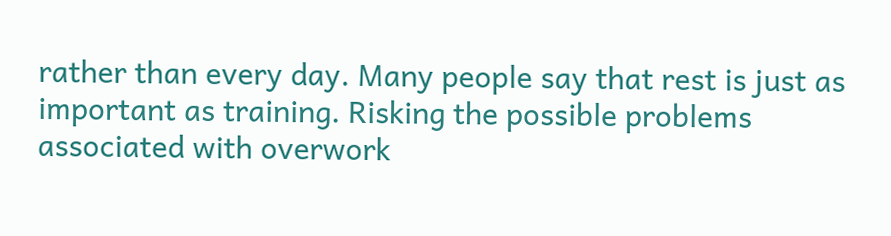rather than every day. Many people say that rest is just as important as training. Risking the possible problems associated with overwork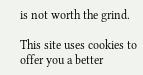is not worth the grind.

This site uses cookies to offer you a better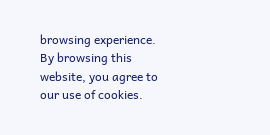browsing experience. By browsing this website, you agree to our use of cookies.